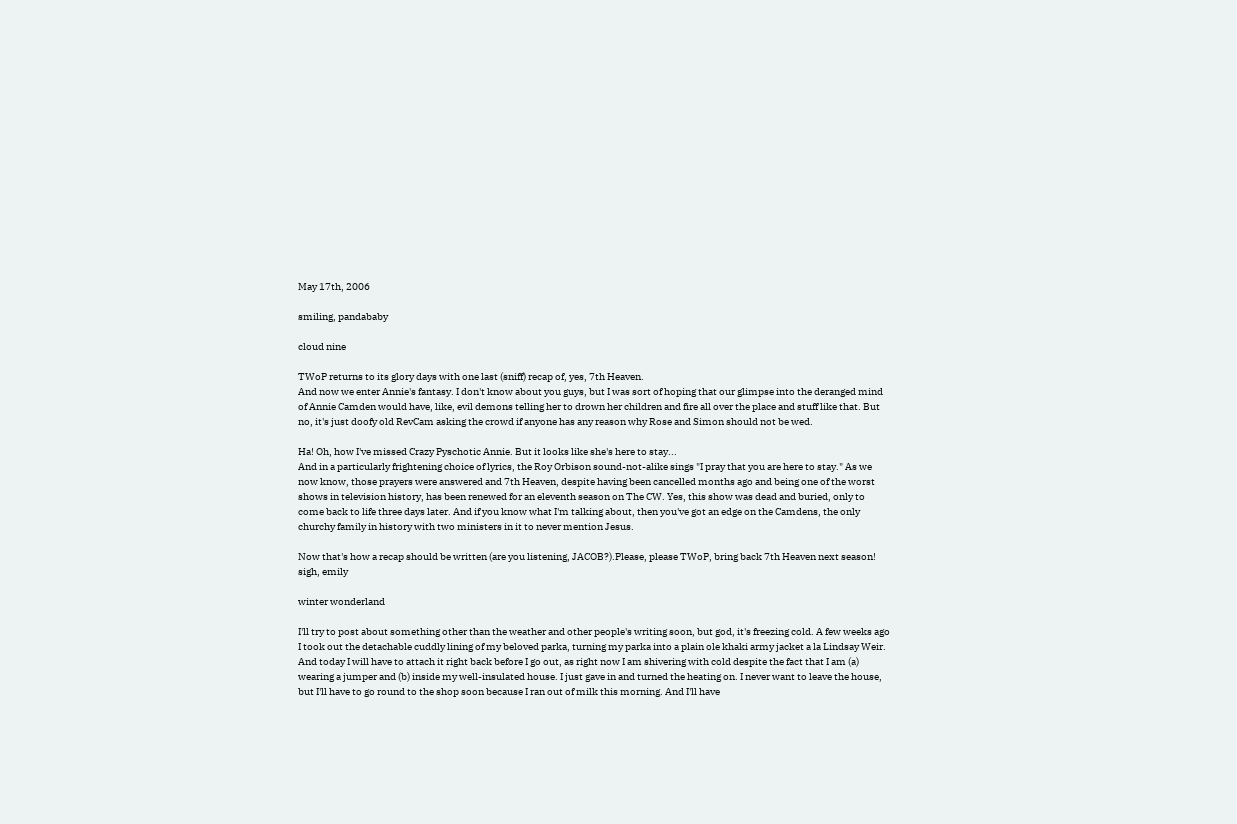May 17th, 2006

smiling, pandababy

cloud nine

TWoP returns to its glory days with one last (sniff) recap of, yes, 7th Heaven.
And now we enter Annie's fantasy. I don't know about you guys, but I was sort of hoping that our glimpse into the deranged mind of Annie Camden would have, like, evil demons telling her to drown her children and fire all over the place and stuff like that. But no, it's just doofy old RevCam asking the crowd if anyone has any reason why Rose and Simon should not be wed.

Ha! Oh, how I've missed Crazy Pyschotic Annie. But it looks like she's here to stay...
And in a particularly frightening choice of lyrics, the Roy Orbison sound-not-alike sings "I pray that you are here to stay." As we now know, those prayers were answered and 7th Heaven, despite having been cancelled months ago and being one of the worst shows in television history, has been renewed for an eleventh season on The CW. Yes, this show was dead and buried, only to come back to life three days later. And if you know what I'm talking about, then you've got an edge on the Camdens, the only churchy family in history with two ministers in it to never mention Jesus.

Now that's how a recap should be written (are you listening, JACOB?).Please, please TWoP, bring back 7th Heaven next season!
sigh, emily

winter wonderland

I'll try to post about something other than the weather and other people's writing soon, but god, it's freezing cold. A few weeks ago I took out the detachable cuddly lining of my beloved parka, turning my parka into a plain ole khaki army jacket a la Lindsay Weir. And today I will have to attach it right back before I go out, as right now I am shivering with cold despite the fact that I am (a) wearing a jumper and (b) inside my well-insulated house. I just gave in and turned the heating on. I never want to leave the house, but I'll have to go round to the shop soon because I ran out of milk this morning. And I'll have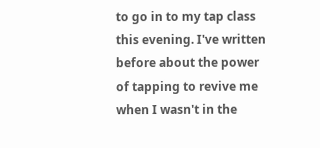to go in to my tap class this evening. I've written before about the power of tapping to revive me when I wasn't in the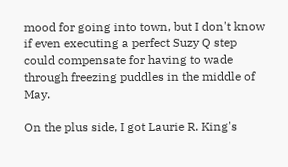mood for going into town, but I don't know if even executing a perfect Suzy Q step could compensate for having to wade through freezing puddles in the middle of May.

On the plus side, I got Laurie R. King's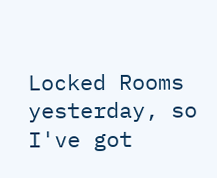Locked Rooms yesterday, so I've got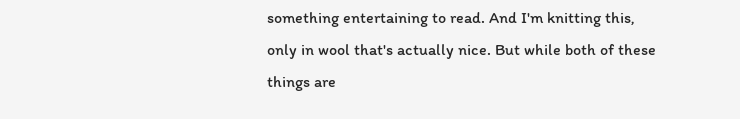something entertaining to read. And I'm knitting this, only in wool that's actually nice. But while both of these things are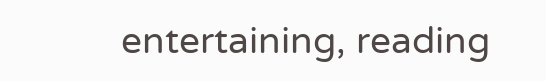entertaining, reading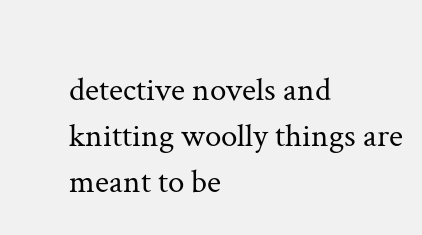detective novels and knitting woolly things are meant to be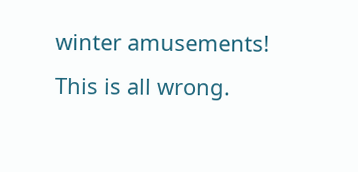winter amusements! This is all wrong.